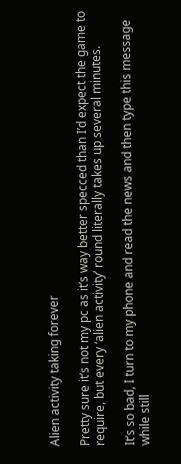Alien activity taking forever

Pretty sure it’s not my pc as it’s way better specced than I’d expect the game to require, but every ‘alien activity’ round literally takes up several minutes.

It’s so bad, I turn to my phone and read the news and then type this message while still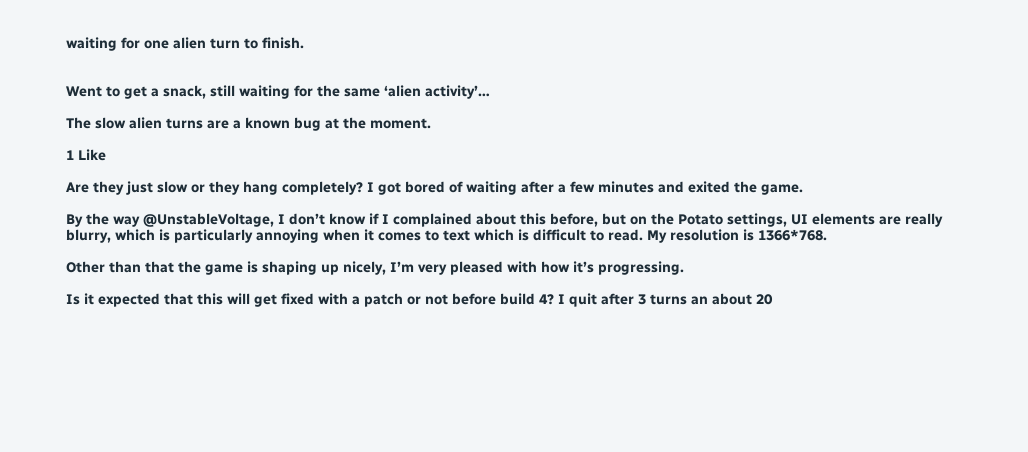waiting for one alien turn to finish.


Went to get a snack, still waiting for the same ‘alien activity’…

The slow alien turns are a known bug at the moment.

1 Like

Are they just slow or they hang completely? I got bored of waiting after a few minutes and exited the game.

By the way @UnstableVoltage, I don’t know if I complained about this before, but on the Potato settings, UI elements are really blurry, which is particularly annoying when it comes to text which is difficult to read. My resolution is 1366*768.

Other than that the game is shaping up nicely, I’m very pleased with how it’s progressing.

Is it expected that this will get fixed with a patch or not before build 4? I quit after 3 turns an about 20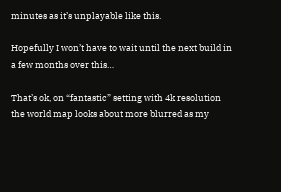minutes as it’s unplayable like this.

Hopefully I won’t have to wait until the next build in a few months over this…

That’s ok, on “fantastic” setting with 4k resolution the world map looks about more blurred as my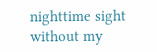nighttime sight without my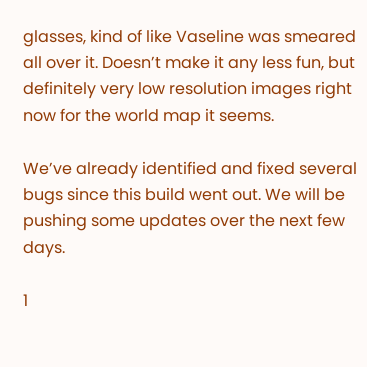glasses, kind of like Vaseline was smeared all over it. Doesn’t make it any less fun, but definitely very low resolution images right now for the world map it seems.

We’ve already identified and fixed several bugs since this build went out. We will be pushing some updates over the next few days.

1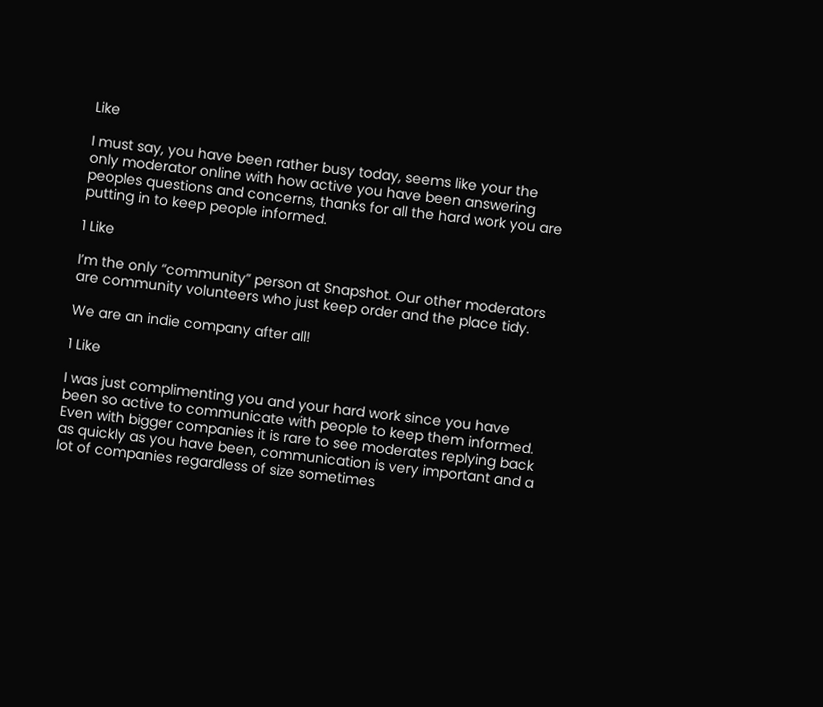Like

I must say, you have been rather busy today, seems like your the only moderator online with how active you have been answering peoples questions and concerns, thanks for all the hard work you are putting in to keep people informed.

1 Like

I’m the only “community” person at Snapshot. Our other moderators are community volunteers who just keep order and the place tidy.

We are an indie company after all!

1 Like

I was just complimenting you and your hard work since you have been so active to communicate with people to keep them informed. Even with bigger companies it is rare to see moderates replying back as quickly as you have been, communication is very important and a lot of companies regardless of size sometimes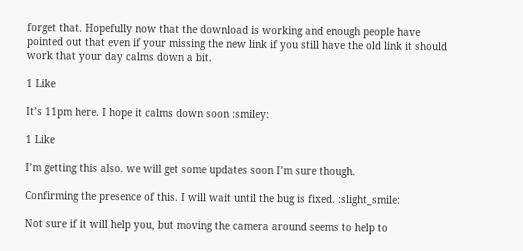forget that. Hopefully now that the download is working and enough people have pointed out that even if your missing the new link if you still have the old link it should work that your day calms down a bit.

1 Like

It’s 11pm here. I hope it calms down soon :smiley:

1 Like

I’m getting this also. we will get some updates soon I’m sure though.

Confirming the presence of this. I will wait until the bug is fixed. :slight_smile:

Not sure if it will help you, but moving the camera around seems to help to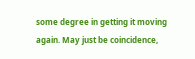some degree in getting it moving again. May just be coincidence,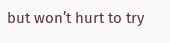but won’t hurt to try